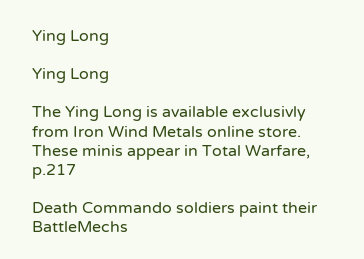Ying Long

Ying Long

The Ying Long is available exclusivly from Iron Wind Metals online store. These minis appear in Total Warfare, p.217

Death Commando soldiers paint their BattleMechs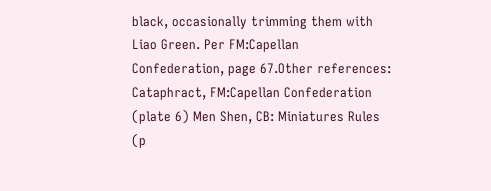black, occasionally trimming them with Liao Green. Per FM:Capellan Confederation, page 67.Other references: Cataphract, FM:Capellan Confederation (plate 6) Men Shen, CB: Miniatures Rules (p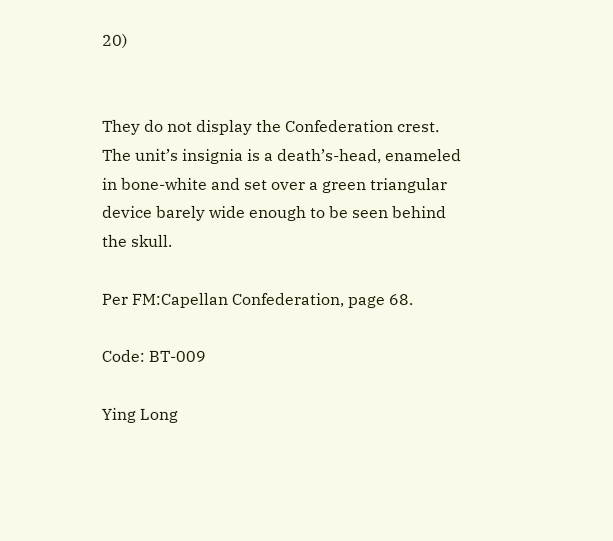20)


They do not display the Confederation crest. The unit’s insignia is a death’s-head, enameled in bone-white and set over a green triangular device barely wide enough to be seen behind the skull.

Per FM:Capellan Confederation, page 68.

Code: BT-009

Ying Long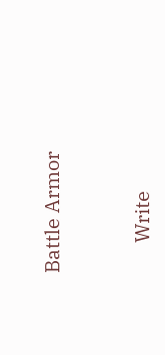Battle Armor


      Write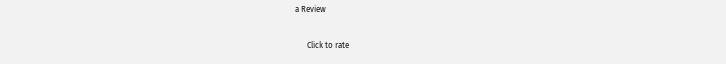a Review

      Click to rate